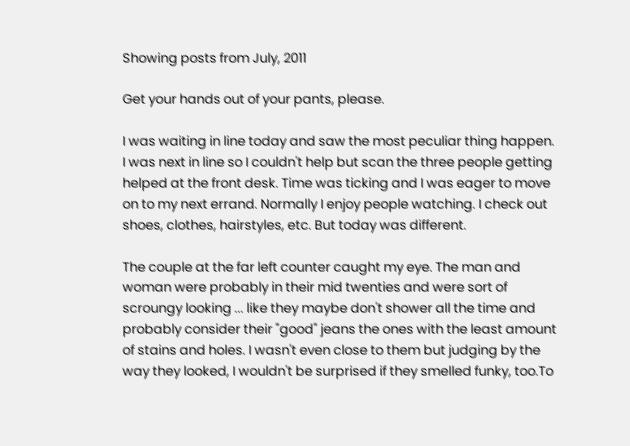Showing posts from July, 2011

Get your hands out of your pants, please.

I was waiting in line today and saw the most peculiar thing happen. I was next in line so I couldn't help but scan the three people getting helped at the front desk. Time was ticking and I was eager to move on to my next errand. Normally I enjoy people watching. I check out shoes, clothes, hairstyles, etc. But today was different.

The couple at the far left counter caught my eye. The man and woman were probably in their mid twenties and were sort of scroungy looking ... like they maybe don't shower all the time and probably consider their "good" jeans the ones with the least amount of stains and holes. I wasn't even close to them but judging by the way they looked, I wouldn't be surprised if they smelled funky, too.To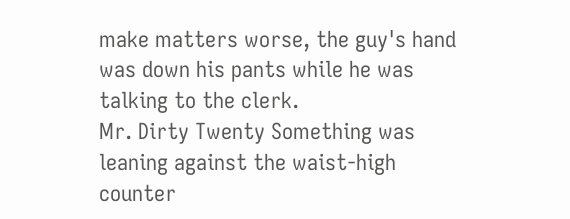make matters worse, the guy's hand was down his pants while he was talking to the clerk.
Mr. Dirty Twenty Something was leaning against the waist-high counter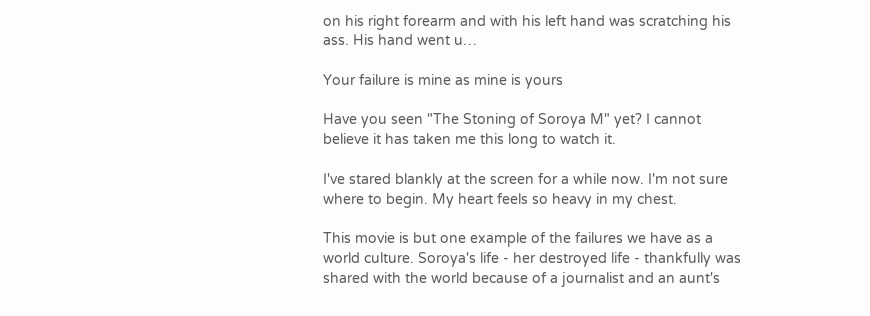on his right forearm and with his left hand was scratching his ass. His hand went u…

Your failure is mine as mine is yours

Have you seen "The Stoning of Soroya M" yet? I cannot believe it has taken me this long to watch it.

I've stared blankly at the screen for a while now. I'm not sure where to begin. My heart feels so heavy in my chest.

This movie is but one example of the failures we have as a world culture. Soroya's life - her destroyed life - thankfully was shared with the world because of a journalist and an aunt's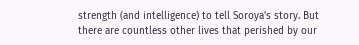strength (and intelligence) to tell Soroya's story. But there are countless other lives that perished by our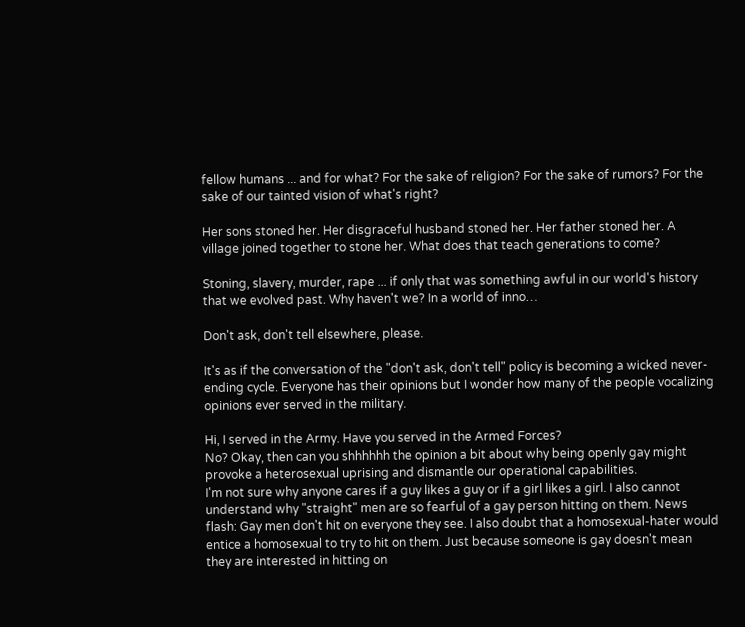fellow humans ... and for what? For the sake of religion? For the sake of rumors? For the sake of our tainted vision of what's right?

Her sons stoned her. Her disgraceful husband stoned her. Her father stoned her. A village joined together to stone her. What does that teach generations to come?

Stoning, slavery, murder, rape ... if only that was something awful in our world's history that we evolved past. Why haven't we? In a world of inno…

Don't ask, don't tell elsewhere, please.

It's as if the conversation of the "don't ask, don't tell" policy is becoming a wicked never-ending cycle. Everyone has their opinions but I wonder how many of the people vocalizing opinions ever served in the military.

Hi, I served in the Army. Have you served in the Armed Forces?
No? Okay, then can you shhhhhh the opinion a bit about why being openly gay might provoke a heterosexual uprising and dismantle our operational capabilities.
I'm not sure why anyone cares if a guy likes a guy or if a girl likes a girl. I also cannot understand why "straight" men are so fearful of a gay person hitting on them. News flash: Gay men don't hit on everyone they see. I also doubt that a homosexual-hater would entice a homosexual to try to hit on them. Just because someone is gay doesn't mean they are interested in hitting on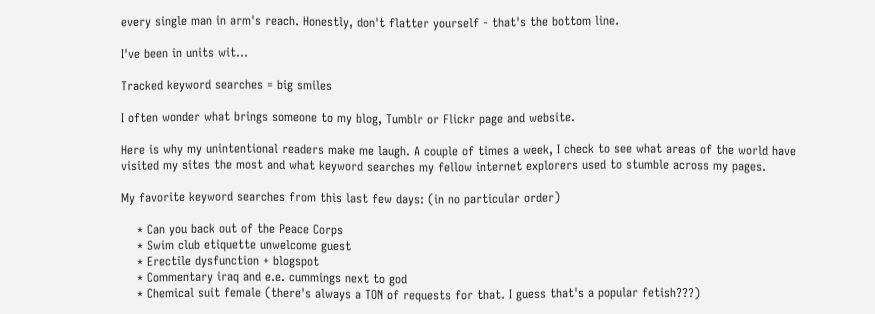every single man in arm's reach. Honestly, don't flatter yourself - that's the bottom line.

I've been in units wit…

Tracked keyword searches = big smiles

I often wonder what brings someone to my blog, Tumblr or Flickr page and website.

Here is why my unintentional readers make me laugh. A couple of times a week, I check to see what areas of the world have visited my sites the most and what keyword searches my fellow internet explorers used to stumble across my pages.

My favorite keyword searches from this last few days: (in no particular order)

    * Can you back out of the Peace Corps
    * Swim club etiquette unwelcome guest
    * Erectile dysfunction + blogspot
    * Commentary iraq and e.e. cummings next to god
    * Chemical suit female (there's always a TON of requests for that. I guess that's a popular fetish???)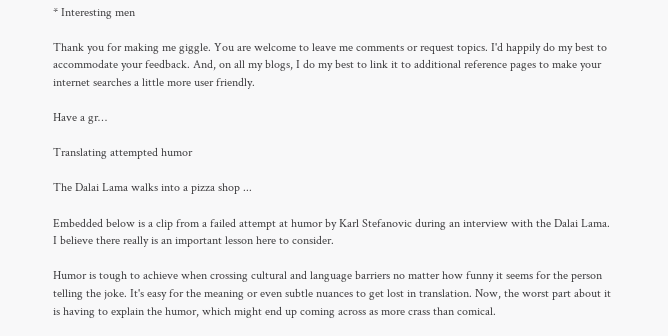* Interesting men

Thank you for making me giggle. You are welcome to leave me comments or request topics. I'd happily do my best to accommodate your feedback. And, on all my blogs, I do my best to link it to additional reference pages to make your internet searches a little more user friendly.

Have a gr…

Translating attempted humor

The Dalai Lama walks into a pizza shop ...

Embedded below is a clip from a failed attempt at humor by Karl Stefanovic during an interview with the Dalai Lama. I believe there really is an important lesson here to consider.

Humor is tough to achieve when crossing cultural and language barriers no matter how funny it seems for the person telling the joke. It's easy for the meaning or even subtle nuances to get lost in translation. Now, the worst part about it is having to explain the humor, which might end up coming across as more crass than comical.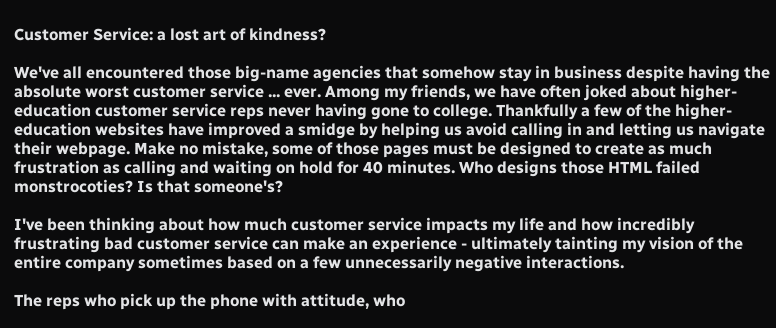Customer Service: a lost art of kindness?

We've all encountered those big-name agencies that somehow stay in business despite having the absolute worst customer service ... ever. Among my friends, we have often joked about higher-education customer service reps never having gone to college. Thankfully a few of the higher-education websites have improved a smidge by helping us avoid calling in and letting us navigate their webpage. Make no mistake, some of those pages must be designed to create as much frustration as calling and waiting on hold for 40 minutes. Who designs those HTML failed monstrocoties? Is that someone's?

I've been thinking about how much customer service impacts my life and how incredibly frustrating bad customer service can make an experience - ultimately tainting my vision of the entire company sometimes based on a few unnecessarily negative interactions.

The reps who pick up the phone with attitude, who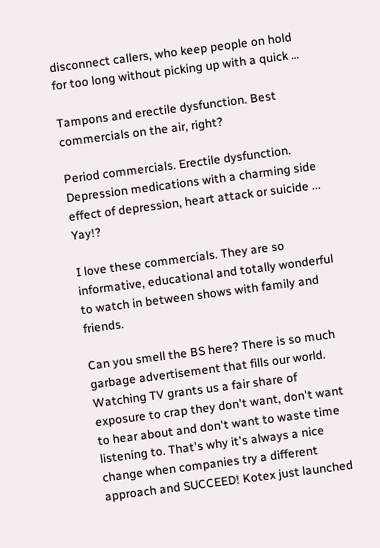disconnect callers, who keep people on hold for too long without picking up with a quick …

Tampons and erectile dysfunction. Best commercials on the air, right?

Period commercials. Erectile dysfunction. Depression medications with a charming side effect of depression, heart attack or suicide ... Yay!?

I love these commercials. They are so informative, educational and totally wonderful to watch in between shows with family and friends.

Can you smell the BS here? There is so much garbage advertisement that fills our world. Watching TV grants us a fair share of exposure to crap they don't want, don't want to hear about and don't want to waste time listening to. That's why it's always a nice change when companies try a different approach and SUCCEED! Kotex just launched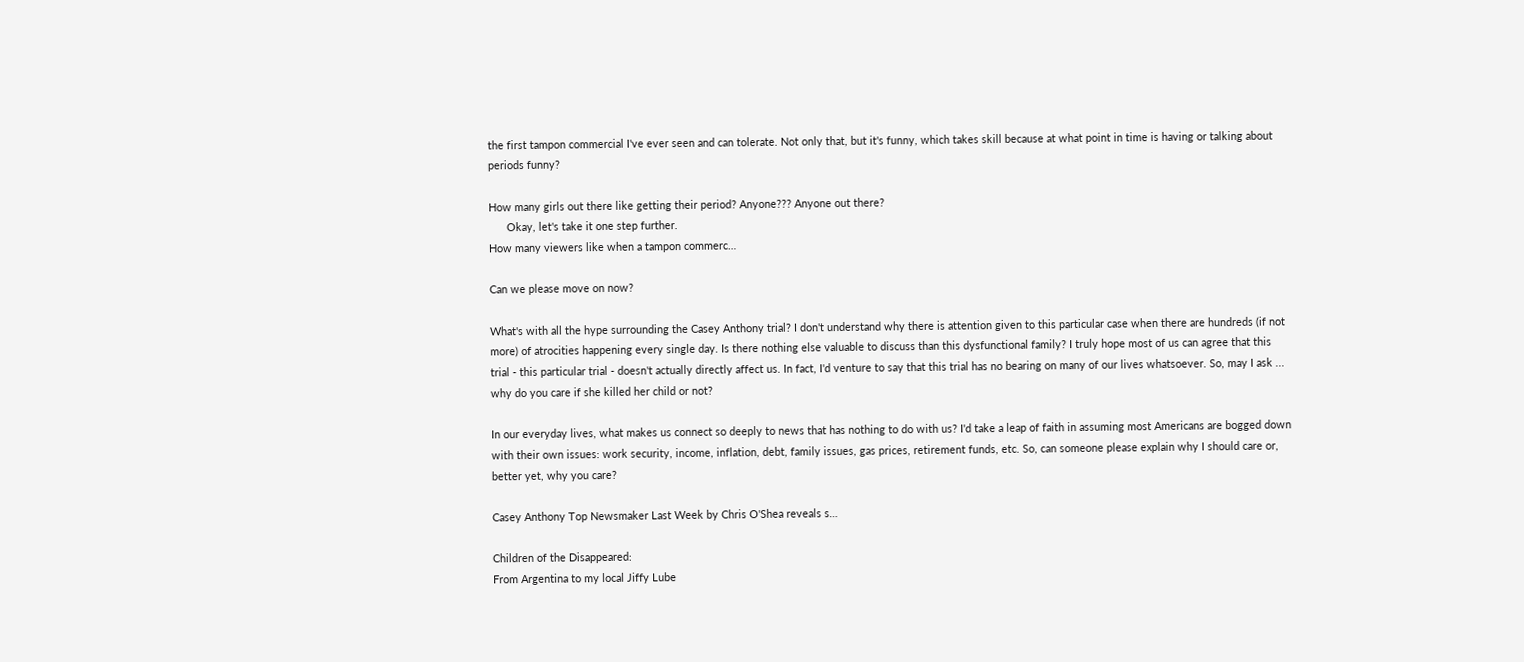the first tampon commercial I've ever seen and can tolerate. Not only that, but it's funny, which takes skill because at what point in time is having or talking about periods funny?

How many girls out there like getting their period? Anyone??? Anyone out there?
      Okay, let's take it one step further.
How many viewers like when a tampon commerc…

Can we please move on now?

What's with all the hype surrounding the Casey Anthony trial? I don't understand why there is attention given to this particular case when there are hundreds (if not more) of atrocities happening every single day. Is there nothing else valuable to discuss than this dysfunctional family? I truly hope most of us can agree that this trial - this particular trial - doesn't actually directly affect us. In fact, I'd venture to say that this trial has no bearing on many of our lives whatsoever. So, may I ask ... why do you care if she killed her child or not?

In our everyday lives, what makes us connect so deeply to news that has nothing to do with us? I'd take a leap of faith in assuming most Americans are bogged down with their own issues: work security, income, inflation, debt, family issues, gas prices, retirement funds, etc. So, can someone please explain why I should care or, better yet, why you care?

Casey Anthony Top Newsmaker Last Week by Chris O'Shea reveals s…

Children of the Disappeared:
From Argentina to my local Jiffy Lube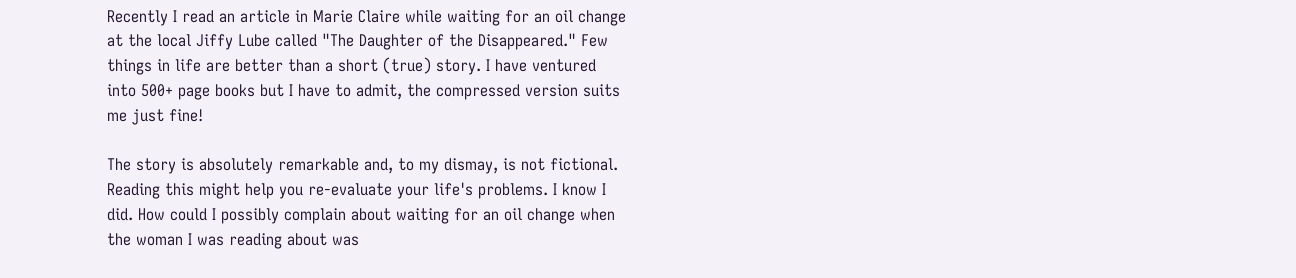Recently I read an article in Marie Claire while waiting for an oil change at the local Jiffy Lube called "The Daughter of the Disappeared." Few things in life are better than a short (true) story. I have ventured into 500+ page books but I have to admit, the compressed version suits me just fine!

The story is absolutely remarkable and, to my dismay, is not fictional. Reading this might help you re-evaluate your life's problems. I know I did. How could I possibly complain about waiting for an oil change when the woman I was reading about was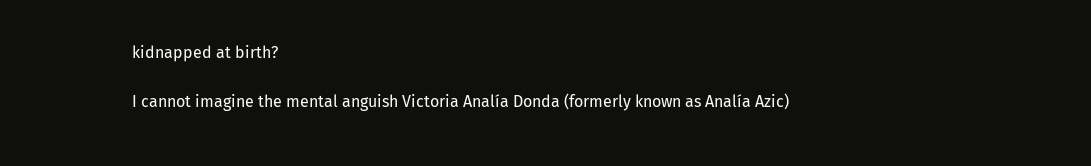kidnapped at birth?

I cannot imagine the mental anguish Victoria Analía Donda (formerly known as Analía Azic)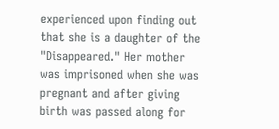experienced upon finding out that she is a daughter of the "Disappeared." Her mother was imprisoned when she was pregnant and after giving birth was passed along for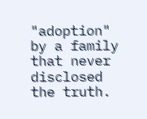"adoption" by a family that never disclosed the truth.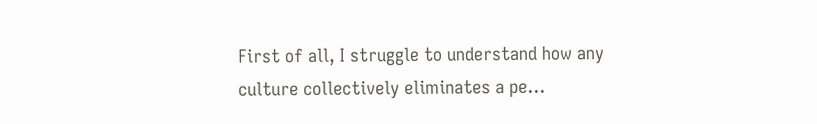First of all, I struggle to understand how any culture collectively eliminates a pe…